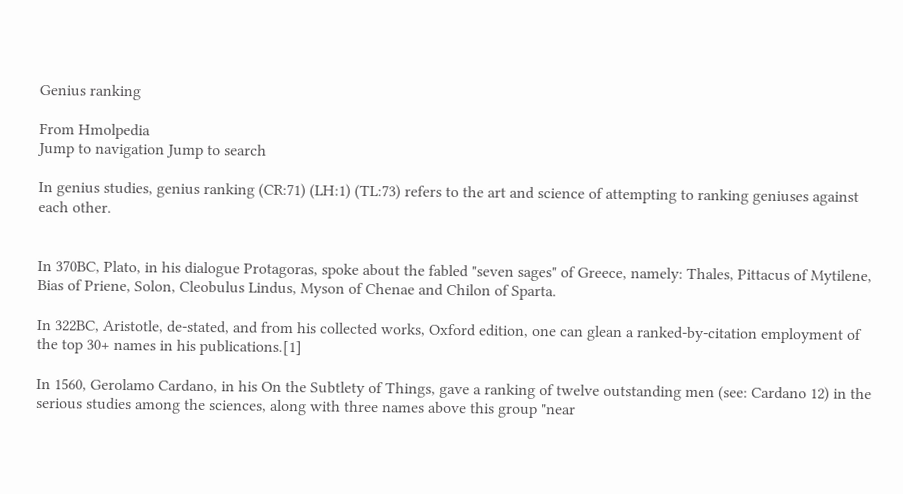Genius ranking

From Hmolpedia
Jump to navigation Jump to search

In genius studies, genius ranking (CR:71) (LH:1) (TL:73) refers to the art and science of attempting to ranking geniuses against each other.


In 370BC, Plato, in his dialogue Protagoras, spoke about the fabled "seven sages" of Greece, namely: Thales, Pittacus of Mytilene, Bias of Priene, Solon, Cleobulus Lindus, Myson of Chenae and Chilon of Sparta.

In 322BC, Aristotle, de-stated, and from his collected works, Oxford edition, one can glean a ranked-by-citation employment of the top 30+ names in his publications.[1]

In 1560, Gerolamo Cardano, in his On the Subtlety of Things, gave a ranking of twelve outstanding men (see: Cardano 12) in the serious studies among the sciences, along with three names above this group "near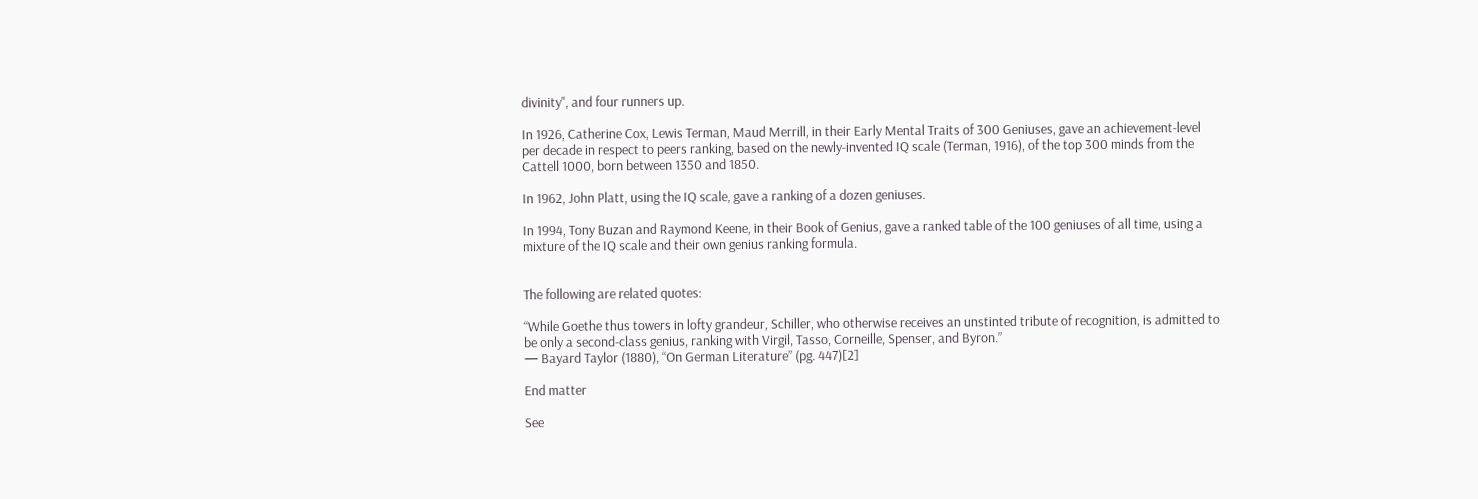divinity", and four runners up.

In 1926, Catherine Cox, Lewis Terman, Maud Merrill, in their Early Mental Traits of 300 Geniuses, gave an achievement-level per decade in respect to peers ranking, based on the newly-invented IQ scale (Terman, 1916), of the top 300 minds from the Cattell 1000, born between 1350 and 1850.

In 1962, John Platt, using the IQ scale, gave a ranking of a dozen geniuses.

In 1994, Tony Buzan and Raymond Keene, in their Book of Genius, gave a ranked table of the 100 geniuses of all time, using a mixture of the IQ scale and their own genius ranking formula.


The following are related quotes:

“While Goethe thus towers in lofty grandeur, Schiller, who otherwise receives an unstinted tribute of recognition, is admitted to be only a second-class genius, ranking with Virgil, Tasso, Corneille, Spenser, and Byron.”
— Bayard Taylor (1880), “On German Literature” (pg. 447)[2]

End matter

See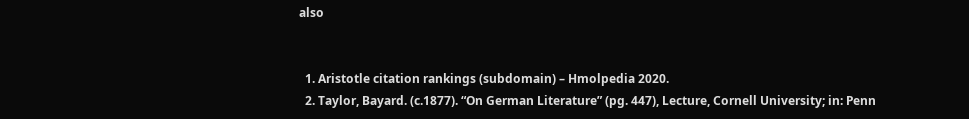also


  1. Aristotle citation rankings (subdomain) – Hmolpedia 2020.
  2. Taylor, Bayard. (c.1877). “On German Literature” (pg. 447), Lecture, Cornell University; in: Penn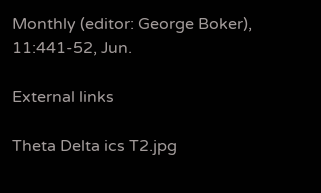Monthly (editor: George Boker), 11:441-52, Jun.

External links

Theta Delta ics T2.jpg